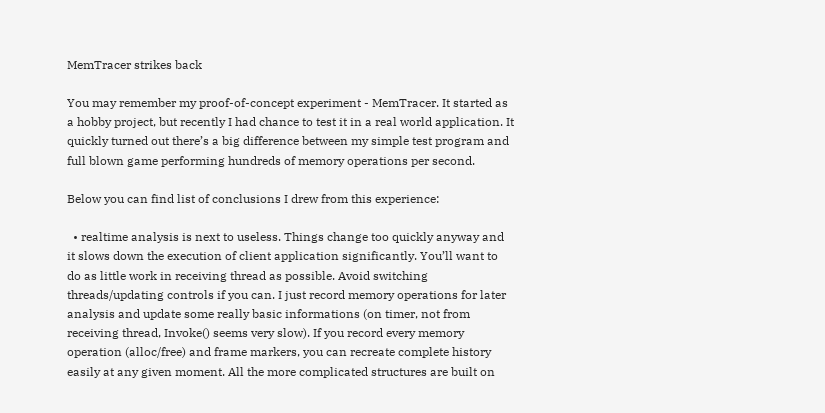MemTracer strikes back

You may remember my proof-of-concept experiment - MemTracer. It started as a hobby project, but recently I had chance to test it in a real world application. It quickly turned out there’s a big difference between my simple test program and full blown game performing hundreds of memory operations per second.

Below you can find list of conclusions I drew from this experience:

  • realtime analysis is next to useless. Things change too quickly anyway and it slows down the execution of client application significantly. You’ll want to do as little work in receiving thread as possible. Avoid switching threads/updating controls if you can. I just record memory operations for later analysis and update some really basic informations (on timer, not from receiving thread, Invoke() seems very slow). If you record every memory operation (alloc/free) and frame markers, you can recreate complete history easily at any given moment. All the more complicated structures are built on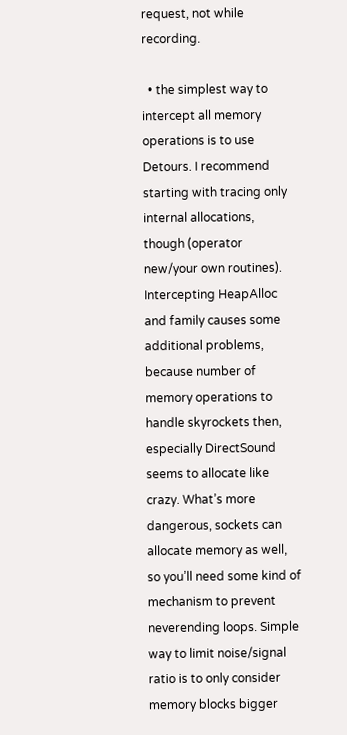request, not while recording.

  • the simplest way to intercept all memory operations is to use Detours. I recommend starting with tracing only internal allocations, though (operator new/your own routines). Intercepting HeapAlloc and family causes some additional problems, because number of memory operations to handle skyrockets then, especially DirectSound seems to allocate like crazy. What’s more dangerous, sockets can allocate memory as well, so you’ll need some kind of mechanism to prevent neverending loops. Simple way to limit noise/signal ratio is to only consider memory blocks bigger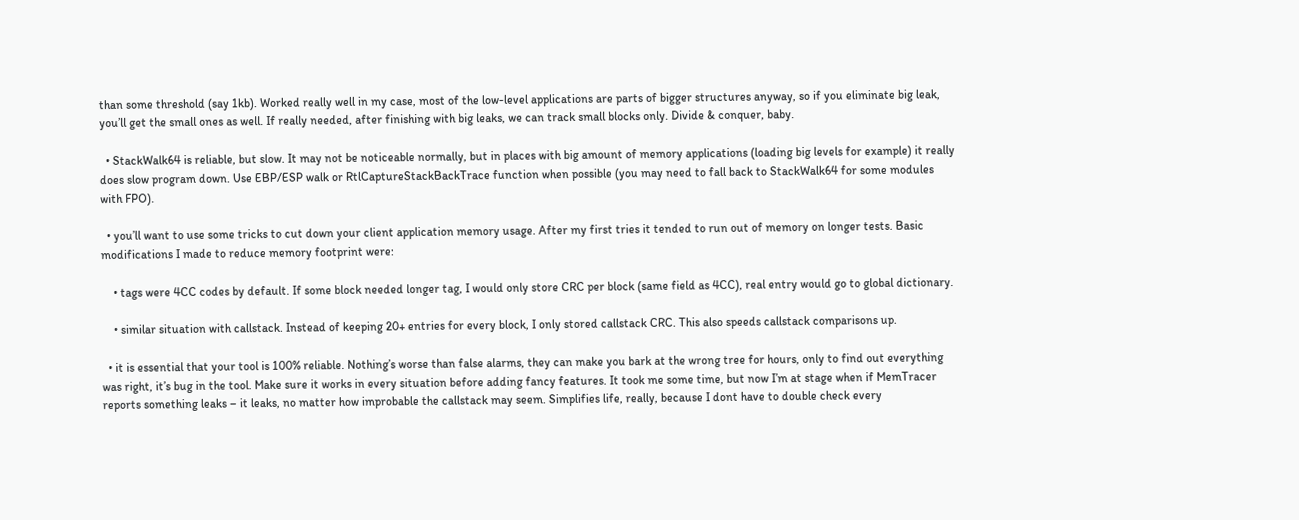than some threshold (say 1kb). Worked really well in my case, most of the low-level applications are parts of bigger structures anyway, so if you eliminate big leak, you’ll get the small ones as well. If really needed, after finishing with big leaks, we can track small blocks only. Divide & conquer, baby.

  • StackWalk64 is reliable, but slow. It may not be noticeable normally, but in places with big amount of memory applications (loading big levels for example) it really does slow program down. Use EBP/ESP walk or RtlCaptureStackBackTrace function when possible (you may need to fall back to StackWalk64 for some modules with FPO).

  • you’ll want to use some tricks to cut down your client application memory usage. After my first tries it tended to run out of memory on longer tests. Basic modifications I made to reduce memory footprint were:

    • tags were 4CC codes by default. If some block needed longer tag, I would only store CRC per block (same field as 4CC), real entry would go to global dictionary.

    • similar situation with callstack. Instead of keeping 20+ entries for every block, I only stored callstack CRC. This also speeds callstack comparisons up.

  • it is essential that your tool is 100% reliable. Nothing’s worse than false alarms, they can make you bark at the wrong tree for hours, only to find out everything was right, it’s bug in the tool. Make sure it works in every situation before adding fancy features. It took me some time, but now I’m at stage when if MemTracer reports something leaks – it leaks, no matter how improbable the callstack may seem. Simplifies life, really, because I dont have to double check every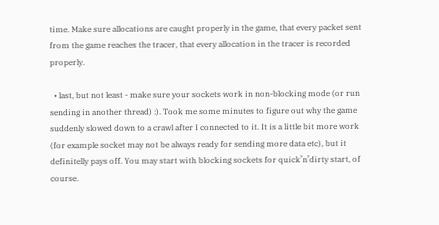time. Make sure allocations are caught properly in the game, that every packet sent from the game reaches the tracer, that every allocation in the tracer is recorded properly.

  • last, but not least - make sure your sockets work in non-blocking mode (or run sending in another thread) :). Took me some minutes to figure out why the game suddenly slowed down to a crawl after I connected to it. It is a little bit more work (for example socket may not be always ready for sending more data etc), but it definitelly pays off. You may start with blocking sockets for quick’n’dirty start, of course.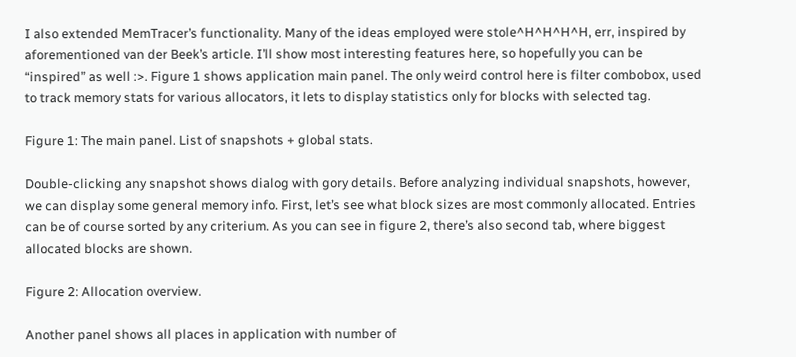I also extended MemTracer’s functionality. Many of the ideas employed were stole^H^H^H^H, err, inspired by aforementioned van der Beek’s article. I’ll show most interesting features here, so hopefully you can be “inspired” as well :>. Figure 1 shows application main panel. The only weird control here is filter combobox, used to track memory stats for various allocators, it lets to display statistics only for blocks with selected tag.

Figure 1: The main panel. List of snapshots + global stats.

Double-clicking any snapshot shows dialog with gory details. Before analyzing individual snapshots, however, we can display some general memory info. First, let’s see what block sizes are most commonly allocated. Entries can be of course sorted by any criterium. As you can see in figure 2, there’s also second tab, where biggest allocated blocks are shown.

Figure 2: Allocation overview.

Another panel shows all places in application with number of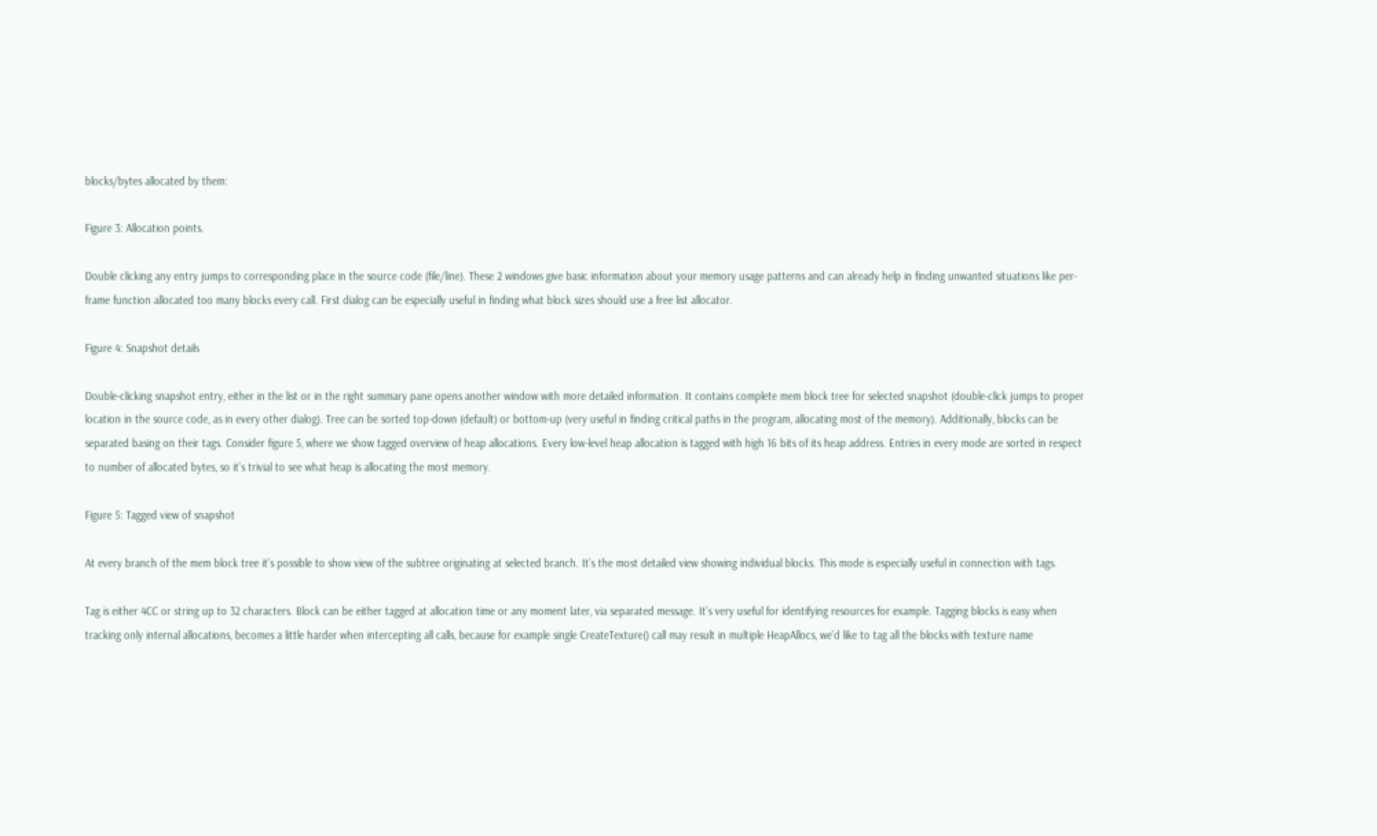blocks/bytes allocated by them:

Figure 3: Allocation points.

Double clicking any entry jumps to corresponding place in the source code (file/line). These 2 windows give basic information about your memory usage patterns and can already help in finding unwanted situations like per-frame function allocated too many blocks every call. First dialog can be especially useful in finding what block sizes should use a free list allocator.

Figure 4: Snapshot details

Double-clicking snapshot entry, either in the list or in the right summary pane opens another window with more detailed information. It contains complete mem block tree for selected snapshot (double-click jumps to proper location in the source code, as in every other dialog). Tree can be sorted top-down (default) or bottom-up (very useful in finding critical paths in the program, allocating most of the memory). Additionally, blocks can be separated basing on their tags. Consider figure 5, where we show tagged overview of heap allocations. Every low-level heap allocation is tagged with high 16 bits of its heap address. Entries in every mode are sorted in respect to number of allocated bytes, so it’s trivial to see what heap is allocating the most memory.

Figure 5: Tagged view of snapshot

At every branch of the mem block tree it’s possible to show view of the subtree originating at selected branch. It’s the most detailed view showing individual blocks. This mode is especially useful in connection with tags.

Tag is either 4CC or string up to 32 characters. Block can be either tagged at allocation time or any moment later, via separated message. It’s very useful for identifying resources for example. Tagging blocks is easy when tracking only internal allocations, becomes a little harder when intercepting all calls, because for example single CreateTexture() call may result in multiple HeapAllocs, we’d like to tag all the blocks with texture name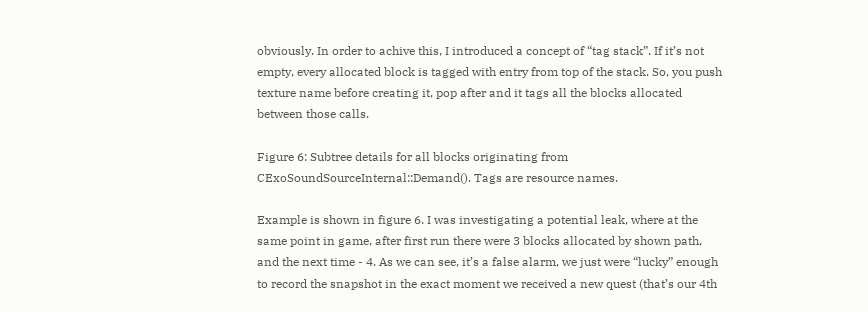obviously. In order to achive this, I introduced a concept of “tag stack”. If it’s not empty, every allocated block is tagged with entry from top of the stack. So, you push texture name before creating it, pop after and it tags all the blocks allocated between those calls.

Figure 6: Subtree details for all blocks originating from CExoSoundSourceInternal::Demand(). Tags are resource names.

Example is shown in figure 6. I was investigating a potential leak, where at the same point in game, after first run there were 3 blocks allocated by shown path, and the next time - 4. As we can see, it’s a false alarm, we just were “lucky” enough to record the snapshot in the exact moment we received a new quest (that’s our 4th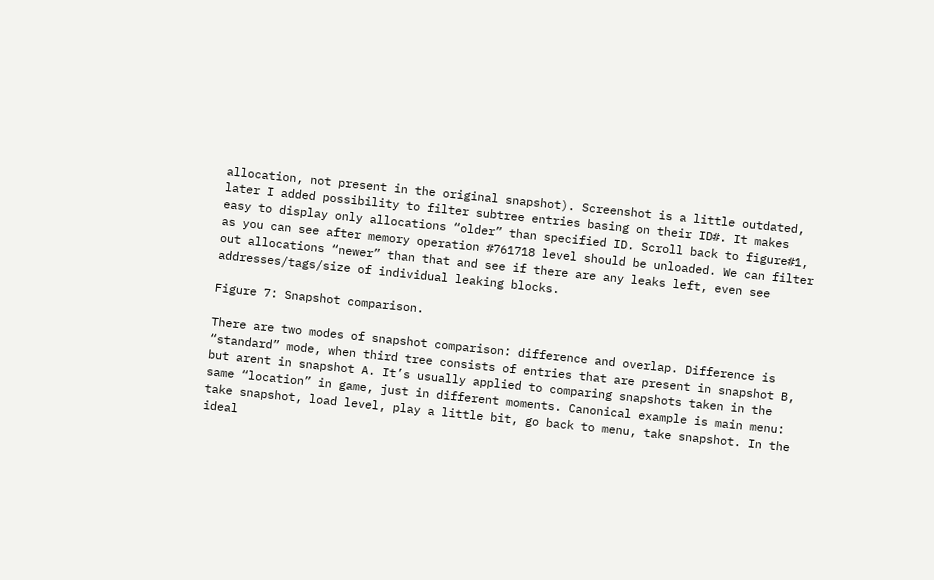allocation, not present in the original snapshot). Screenshot is a little outdated, later I added possibility to filter subtree entries basing on their ID#. It makes easy to display only allocations “older” than specified ID. Scroll back to figure#1, as you can see after memory operation #761718 level should be unloaded. We can filter out allocations “newer” than that and see if there are any leaks left, even see addresses/tags/size of individual leaking blocks.

Figure 7: Snapshot comparison.

There are two modes of snapshot comparison: difference and overlap. Difference is “standard” mode, when third tree consists of entries that are present in snapshot B, but arent in snapshot A. It’s usually applied to comparing snapshots taken in the same “location” in game, just in different moments. Canonical example is main menu: take snapshot, load level, play a little bit, go back to menu, take snapshot. In the ideal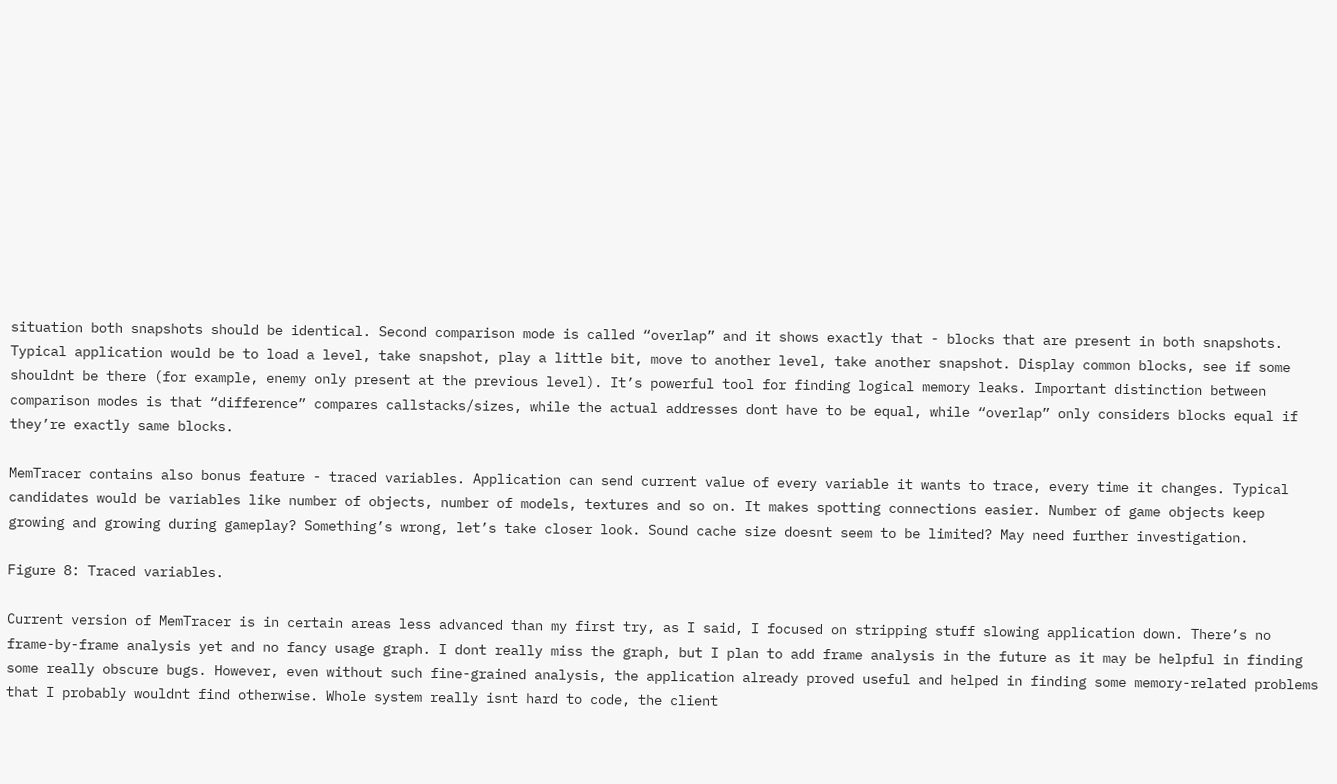situation both snapshots should be identical. Second comparison mode is called “overlap” and it shows exactly that - blocks that are present in both snapshots. Typical application would be to load a level, take snapshot, play a little bit, move to another level, take another snapshot. Display common blocks, see if some shouldnt be there (for example, enemy only present at the previous level). It’s powerful tool for finding logical memory leaks. Important distinction between comparison modes is that “difference” compares callstacks/sizes, while the actual addresses dont have to be equal, while “overlap” only considers blocks equal if they’re exactly same blocks.

MemTracer contains also bonus feature - traced variables. Application can send current value of every variable it wants to trace, every time it changes. Typical candidates would be variables like number of objects, number of models, textures and so on. It makes spotting connections easier. Number of game objects keep growing and growing during gameplay? Something’s wrong, let’s take closer look. Sound cache size doesnt seem to be limited? May need further investigation.

Figure 8: Traced variables.

Current version of MemTracer is in certain areas less advanced than my first try, as I said, I focused on stripping stuff slowing application down. There’s no frame-by-frame analysis yet and no fancy usage graph. I dont really miss the graph, but I plan to add frame analysis in the future as it may be helpful in finding some really obscure bugs. However, even without such fine-grained analysis, the application already proved useful and helped in finding some memory-related problems that I probably wouldnt find otherwise. Whole system really isnt hard to code, the client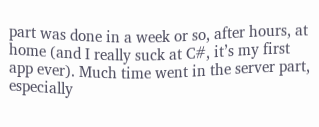part was done in a week or so, after hours, at home (and I really suck at C#, it’s my first app ever). Much time went in the server part, especially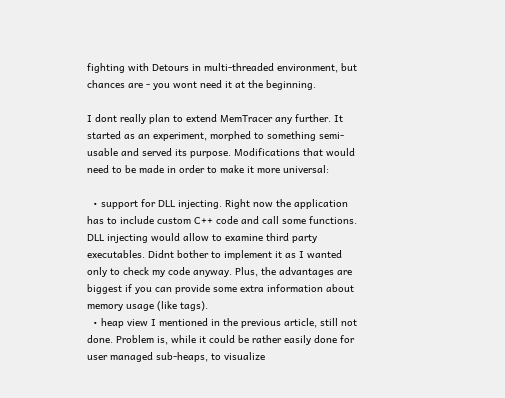fighting with Detours in multi-threaded environment, but chances are - you wont need it at the beginning.

I dont really plan to extend MemTracer any further. It started as an experiment, morphed to something semi-usable and served its purpose. Modifications that would need to be made in order to make it more universal:

  • support for DLL injecting. Right now the application has to include custom C++ code and call some functions. DLL injecting would allow to examine third party executables. Didnt bother to implement it as I wanted only to check my code anyway. Plus, the advantages are biggest if you can provide some extra information about memory usage (like tags).
  • heap view I mentioned in the previous article, still not done. Problem is, while it could be rather easily done for user managed sub-heaps, to visualize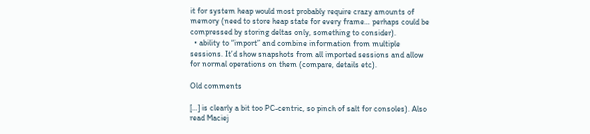it for system heap would most probably require crazy amounts of memory (need to store heap state for every frame… perhaps could be compressed by storing deltas only, something to consider).
  • ability to “import” and combine information from multiple sessions. It’d show snapshots from all imported sessions and allow for normal operations on them (compare, details etc).

Old comments

[…] is clearly a bit too PC-centric, so pinch of salt for consoles). Also read Maciej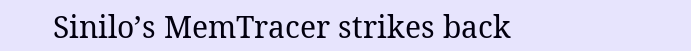Sinilo’s MemTracer strikes back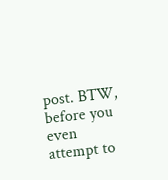post. BTW, before you even attempt to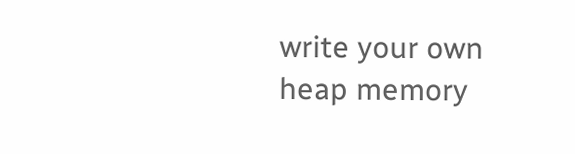write your own heap memory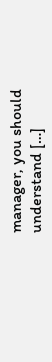manager, you should understand […]